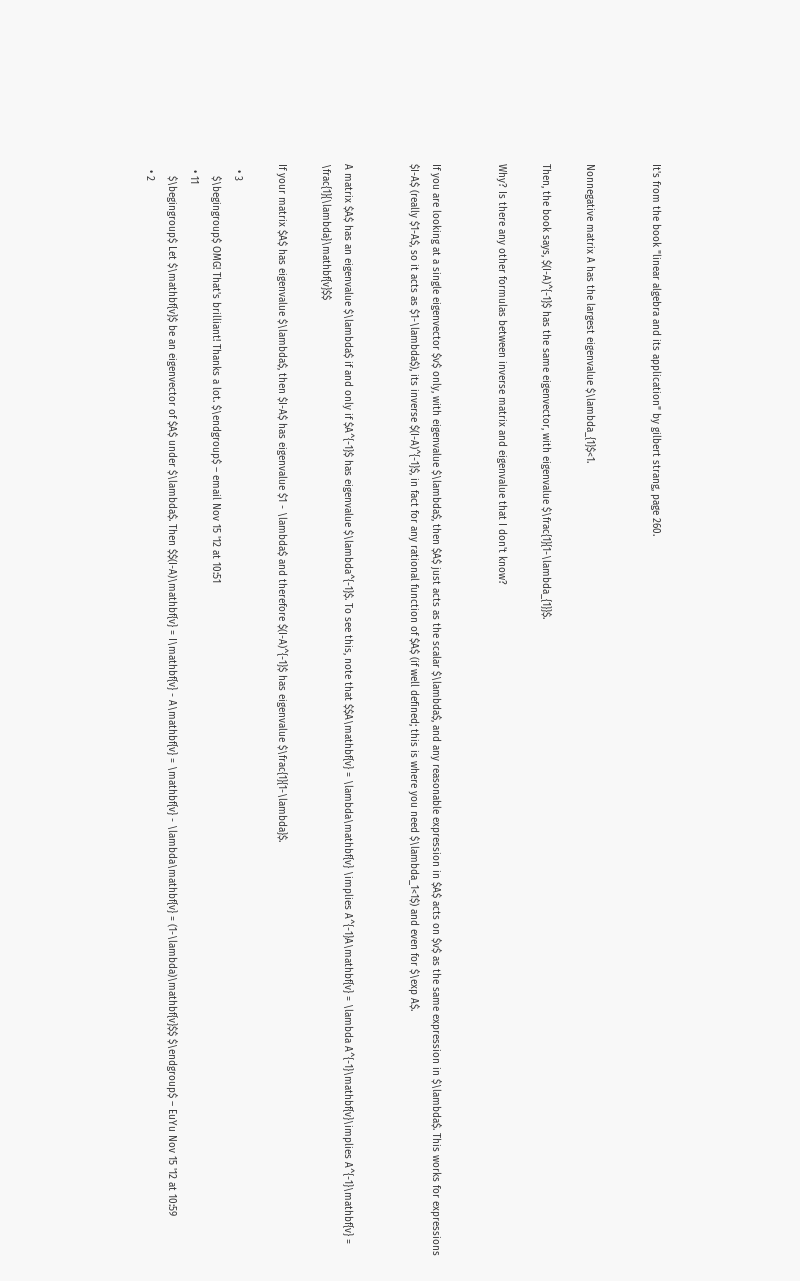It's from the book "linear algebra and its application" by gilbert strang, page 260.


Nonnegative matrix A has the largest eigenvalue $\lambda_{1}$<1.

Then, the book says, $(I-A)^{-1}$ has the same eigenvector, with eigenvalue $\frac{1}{1-\lambda_{1}}$.

Why? Is there any other formulas between inverse matrix and eigenvalue that I don't know?


If you are looking at a single eigenvector $v$ only, with eigenvalue $\lambda$, then $A$ just acts as the scalar $\lambda$, and any reasonable expression in $A$ acts on $v$ as the same expression in $\lambda$. This works for expressions $I-A$ (really $1-A$, so it acts as $1-\lambda$), its inverse $(I-A)^{-1}$, in fact for any rational function of $A$ (if well defined; this is where you need $\lambda_1<1$) and even for $\exp A$.


A matrix $A$ has an eigenvalue $\lambda$ if and only if $A^{-1}$ has eigenvalue $\lambda^{-1}$. To see this, note that $$A\mathbf{v} = \lambda\mathbf{v} \implies A^{-1}A\mathbf{v} = \lambda A^{-1}\mathbf{v}\implies A^{-1}\mathbf{v} = \frac{1}{\lambda}\mathbf{v}$$

If your matrix $A$ has eigenvalue $\lambda$, then $I-A$ has eigenvalue $1 - \lambda$ and therefore $(I-A)^{-1}$ has eigenvalue $\frac{1}{1-\lambda}$.

  • 3
    $\begingroup$ OMG! That's brilliant! Thanks a lot. $\endgroup$ – email Nov 15 '12 at 10:51
  • 11
    $\begingroup$ Let $\mathbf{v}$ be an eigenvector of $A$ under $\lambda$. Then $$(I-A)\mathbf{v} = I\mathbf{v} - A\mathbf{v} = \mathbf{v} - \lambda\mathbf{v} = (1-\lambda)\mathbf{v}$$ $\endgroup$ – EuYu Nov 15 '12 at 10:59
  • 2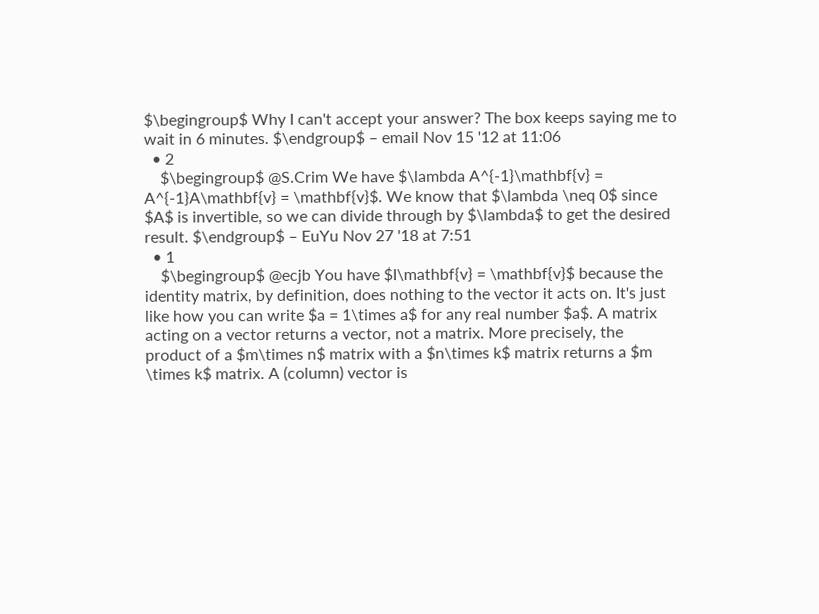$\begingroup$ Why I can't accept your answer? The box keeps saying me to wait in 6 minutes. $\endgroup$ – email Nov 15 '12 at 11:06
  • 2
    $\begingroup$ @S.Crim We have $\lambda A^{-1}\mathbf{v} = A^{-1}A\mathbf{v} = \mathbf{v}$. We know that $\lambda \neq 0$ since $A$ is invertible, so we can divide through by $\lambda$ to get the desired result. $\endgroup$ – EuYu Nov 27 '18 at 7:51
  • 1
    $\begingroup$ @ecjb You have $I\mathbf{v} = \mathbf{v}$ because the identity matrix, by definition, does nothing to the vector it acts on. It's just like how you can write $a = 1\times a$ for any real number $a$. A matrix acting on a vector returns a vector, not a matrix. More precisely, the product of a $m\times n$ matrix with a $n\times k$ matrix returns a $m \times k$ matrix. A (column) vector is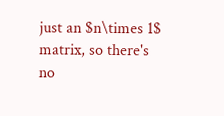just an $n\times 1$ matrix, so there's no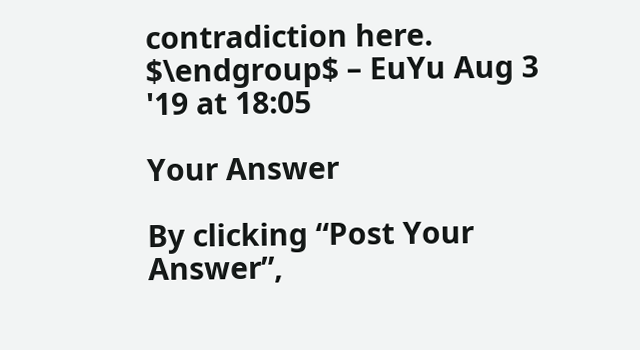contradiction here. $\endgroup$ – EuYu Aug 3 '19 at 18:05

Your Answer

By clicking “Post Your Answer”,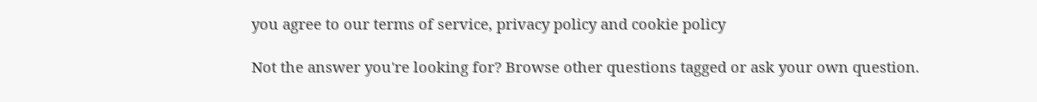you agree to our terms of service, privacy policy and cookie policy

Not the answer you're looking for? Browse other questions tagged or ask your own question.